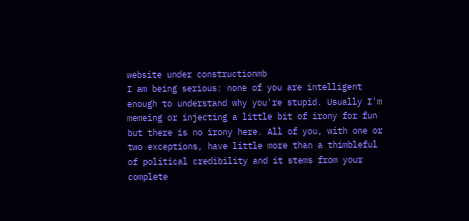website under constructionmb
I am being serious: none of you are intelligent enough to understand why you're stupid. Usually I'm memeing or injecting a little bit of irony for fun but there is no irony here. All of you, with one or two exceptions, have little more than a thimbleful of political credibility and it stems from your complete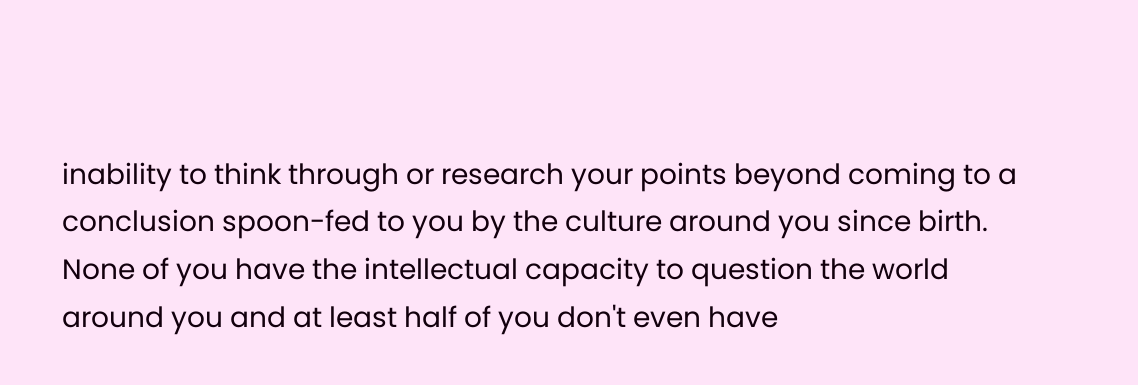inability to think through or research your points beyond coming to a conclusion spoon-fed to you by the culture around you since birth. None of you have the intellectual capacity to question the world around you and at least half of you don't even have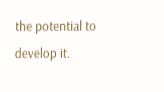the potential to develop it.